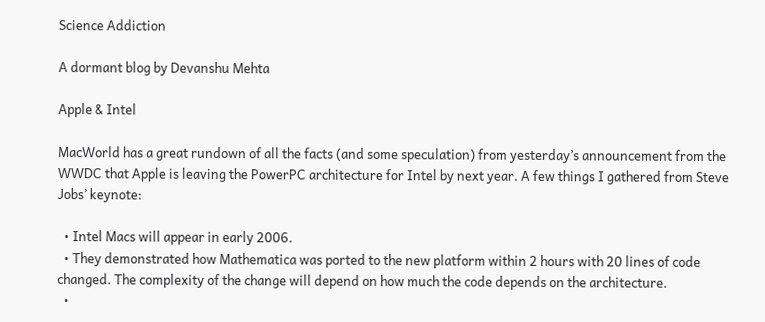Science Addiction

A dormant blog by Devanshu Mehta

Apple & Intel

MacWorld has a great rundown of all the facts (and some speculation) from yesterday’s announcement from the WWDC that Apple is leaving the PowerPC architecture for Intel by next year. A few things I gathered from Steve Jobs’ keynote:

  • Intel Macs will appear in early 2006.
  • They demonstrated how Mathematica was ported to the new platform within 2 hours with 20 lines of code changed. The complexity of the change will depend on how much the code depends on the architecture.
  •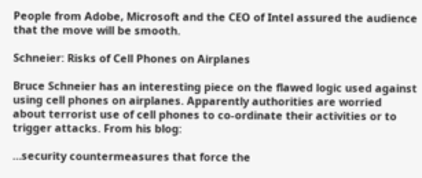People from Adobe, Microsoft and the CEO of Intel assured the audience that the move will be smooth.

Schneier: Risks of Cell Phones on Airplanes

Bruce Schneier has an interesting piece on the flawed logic used against using cell phones on airplanes. Apparently authorities are worried about terrorist use of cell phones to co-ordinate their activities or to trigger attacks. From his blog:

…security countermeasures that force the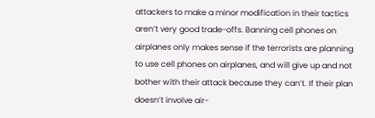attackers to make a minor modification in their tactics aren’t very good trade-offs. Banning cell phones on airplanes only makes sense if the terrorists are planning to use cell phones on airplanes, and will give up and not bother with their attack because they can’t. If their plan doesn’t involve air-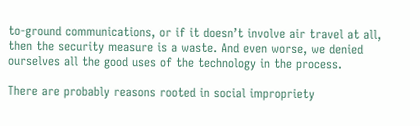to-ground communications, or if it doesn’t involve air travel at all, then the security measure is a waste. And even worse, we denied ourselves all the good uses of the technology in the process.

There are probably reasons rooted in social impropriety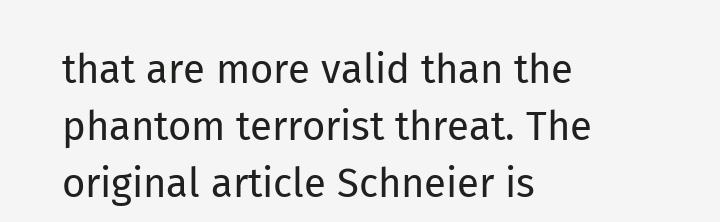that are more valid than the phantom terrorist threat. The original article Schneier is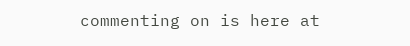commenting on is here at